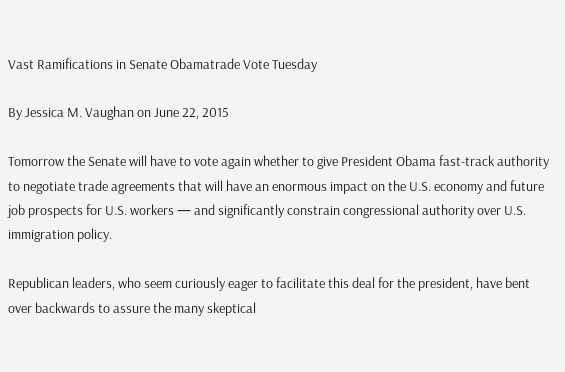Vast Ramifications in Senate Obamatrade Vote Tuesday

By Jessica M. Vaughan on June 22, 2015

Tomorrow the Senate will have to vote again whether to give President Obama fast-track authority to negotiate trade agreements that will have an enormous impact on the U.S. economy and future job prospects for U.S. workers — and significantly constrain congressional authority over U.S. immigration policy.

Republican leaders, who seem curiously eager to facilitate this deal for the president, have bent over backwards to assure the many skeptical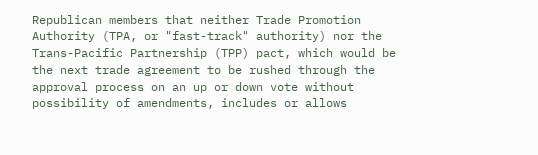Republican members that neither Trade Promotion Authority (TPA, or "fast-track" authority) nor the Trans-Pacific Partnership (TPP) pact, which would be the next trade agreement to be rushed through the approval process on an up or down vote without possibility of amendments, includes or allows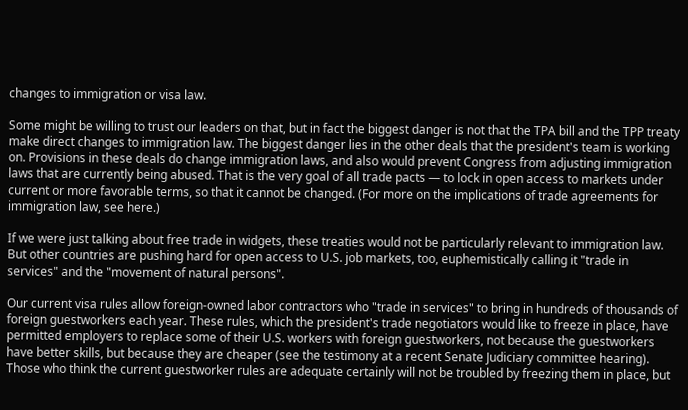changes to immigration or visa law.

Some might be willing to trust our leaders on that, but in fact the biggest danger is not that the TPA bill and the TPP treaty make direct changes to immigration law. The biggest danger lies in the other deals that the president's team is working on. Provisions in these deals do change immigration laws, and also would prevent Congress from adjusting immigration laws that are currently being abused. That is the very goal of all trade pacts — to lock in open access to markets under current or more favorable terms, so that it cannot be changed. (For more on the implications of trade agreements for immigration law, see here.)

If we were just talking about free trade in widgets, these treaties would not be particularly relevant to immigration law. But other countries are pushing hard for open access to U.S. job markets, too, euphemistically calling it "trade in services" and the "movement of natural persons".

Our current visa rules allow foreign-owned labor contractors who "trade in services" to bring in hundreds of thousands of foreign guestworkers each year. These rules, which the president's trade negotiators would like to freeze in place, have permitted employers to replace some of their U.S. workers with foreign guestworkers, not because the guestworkers have better skills, but because they are cheaper (see the testimony at a recent Senate Judiciary committee hearing). Those who think the current guestworker rules are adequate certainly will not be troubled by freezing them in place, but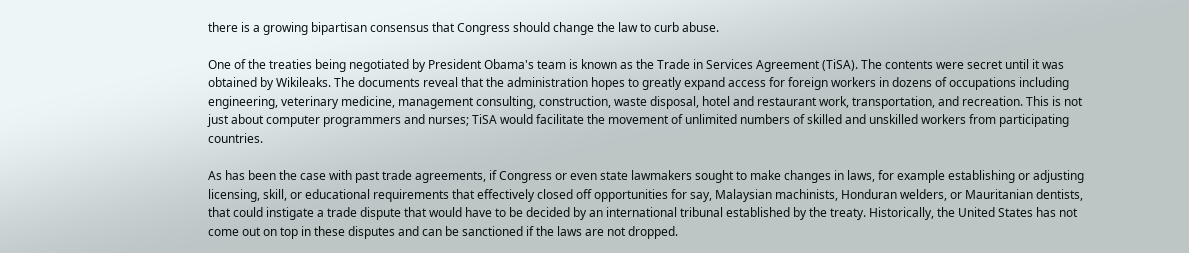there is a growing bipartisan consensus that Congress should change the law to curb abuse.

One of the treaties being negotiated by President Obama's team is known as the Trade in Services Agreement (TiSA). The contents were secret until it was obtained by Wikileaks. The documents reveal that the administration hopes to greatly expand access for foreign workers in dozens of occupations including engineering, veterinary medicine, management consulting, construction, waste disposal, hotel and restaurant work, transportation, and recreation. This is not just about computer programmers and nurses; TiSA would facilitate the movement of unlimited numbers of skilled and unskilled workers from participating countries.

As has been the case with past trade agreements, if Congress or even state lawmakers sought to make changes in laws, for example establishing or adjusting licensing, skill, or educational requirements that effectively closed off opportunities for say, Malaysian machinists, Honduran welders, or Mauritanian dentists, that could instigate a trade dispute that would have to be decided by an international tribunal established by the treaty. Historically, the United States has not come out on top in these disputes and can be sanctioned if the laws are not dropped.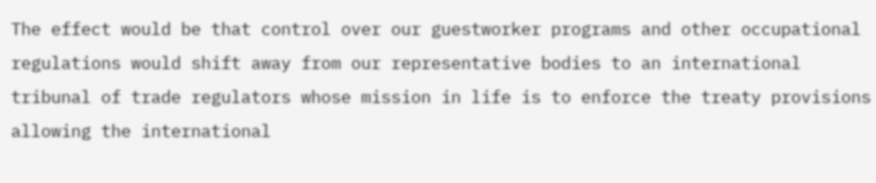The effect would be that control over our guestworker programs and other occupational regulations would shift away from our representative bodies to an international tribunal of trade regulators whose mission in life is to enforce the treaty provisions allowing the international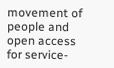movement of people and open access for service-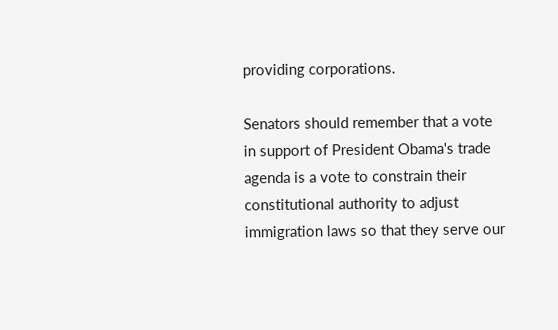providing corporations.

Senators should remember that a vote in support of President Obama's trade agenda is a vote to constrain their constitutional authority to adjust immigration laws so that they serve our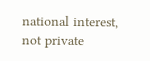national interest, not private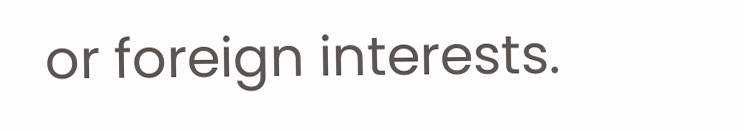or foreign interests.